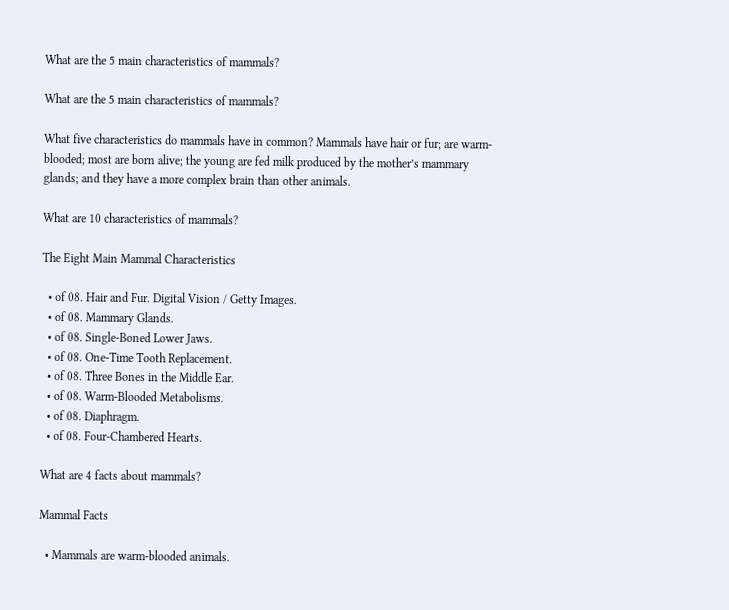What are the 5 main characteristics of mammals?

What are the 5 main characteristics of mammals?

What five characteristics do mammals have in common? Mammals have hair or fur; are warm-blooded; most are born alive; the young are fed milk produced by the mother’s mammary glands; and they have a more complex brain than other animals.

What are 10 characteristics of mammals?

The Eight Main Mammal Characteristics

  • of 08. Hair and Fur. Digital Vision / Getty Images.
  • of 08. Mammary Glands.
  • of 08. Single-Boned Lower Jaws.
  • of 08. One-Time Tooth Replacement.
  • of 08. Three Bones in the Middle Ear.
  • of 08. Warm-Blooded Metabolisms.
  • of 08. Diaphragm.
  • of 08. Four-Chambered Hearts.

What are 4 facts about mammals?

Mammal Facts

  • Mammals are warm-blooded animals.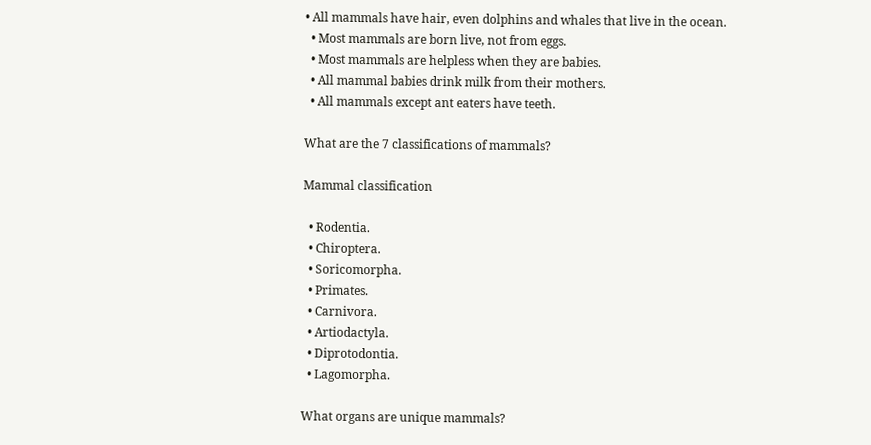• All mammals have hair, even dolphins and whales that live in the ocean.
  • Most mammals are born live, not from eggs.
  • Most mammals are helpless when they are babies.
  • All mammal babies drink milk from their mothers.
  • All mammals except ant eaters have teeth.

What are the 7 classifications of mammals?

Mammal classification

  • Rodentia.
  • Chiroptera.
  • Soricomorpha.
  • Primates.
  • Carnivora.
  • Artiodactyla.
  • Diprotodontia.
  • Lagomorpha.

What organs are unique mammals?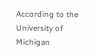According to the University of Michigan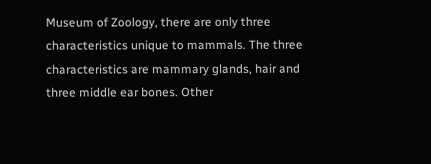Museum of Zoology, there are only three characteristics unique to mammals. The three characteristics are mammary glands, hair and three middle ear bones. Other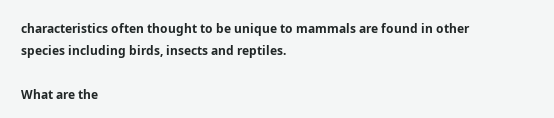characteristics often thought to be unique to mammals are found in other species including birds, insects and reptiles.

What are the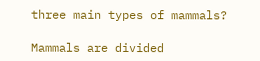three main types of mammals?

Mammals are divided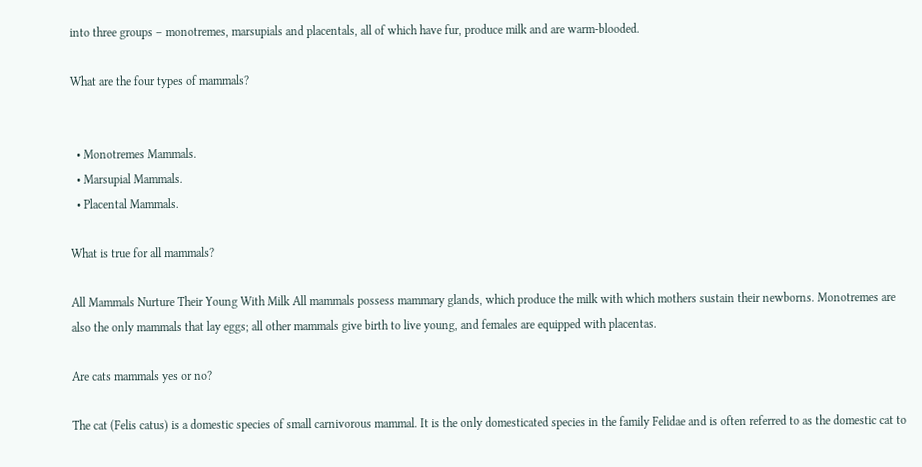into three groups – monotremes, marsupials and placentals, all of which have fur, produce milk and are warm-blooded.

What are the four types of mammals?


  • Monotremes Mammals.
  • Marsupial Mammals.
  • Placental Mammals.

What is true for all mammals?

All Mammals Nurture Their Young With Milk All mammals possess mammary glands, which produce the milk with which mothers sustain their newborns. Monotremes are also the only mammals that lay eggs; all other mammals give birth to live young, and females are equipped with placentas.

Are cats mammals yes or no?

The cat (Felis catus) is a domestic species of small carnivorous mammal. It is the only domesticated species in the family Felidae and is often referred to as the domestic cat to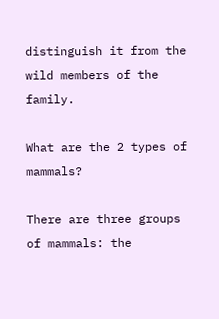distinguish it from the wild members of the family.

What are the 2 types of mammals?

There are three groups of mammals: the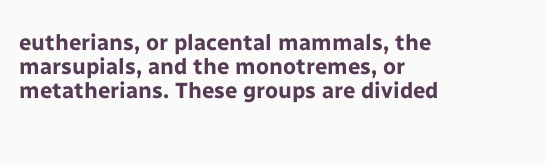eutherians, or placental mammals, the marsupials, and the monotremes, or metatherians. These groups are divided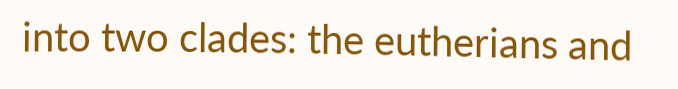into two clades: the eutherians and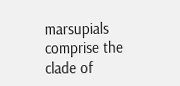marsupials comprise the clade of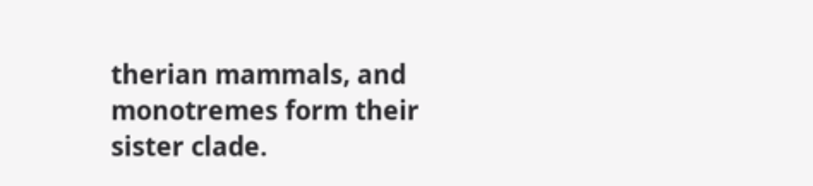therian mammals, and monotremes form their sister clade.